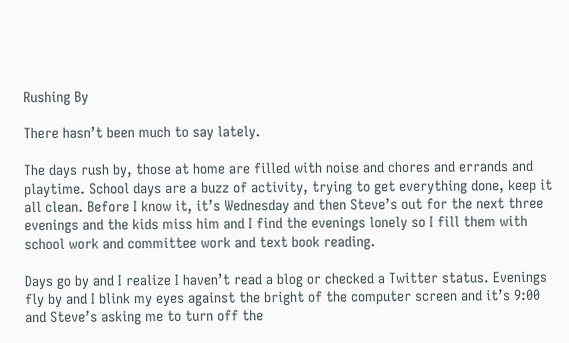Rushing By

There hasn’t been much to say lately.

The days rush by, those at home are filled with noise and chores and errands and playtime. School days are a buzz of activity, trying to get everything done, keep it all clean. Before I know it, it’s Wednesday and then Steve’s out for the next three evenings and the kids miss him and I find the evenings lonely so I fill them with school work and committee work and text book reading.

Days go by and I realize I haven’t read a blog or checked a Twitter status. Evenings fly by and I blink my eyes against the bright of the computer screen and it’s 9:00 and Steve’s asking me to turn off the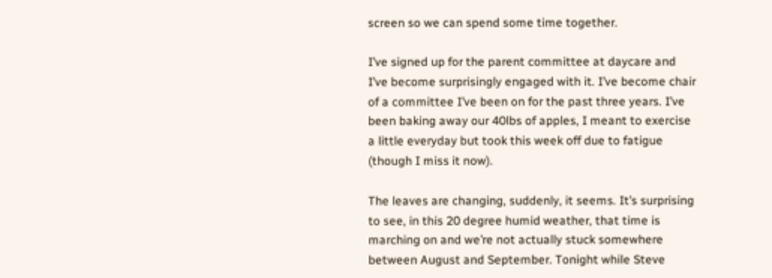screen so we can spend some time together.

I’ve signed up for the parent committee at daycare and I’ve become surprisingly engaged with it. I’ve become chair of a committee I’ve been on for the past three years. I’ve been baking away our 40lbs of apples, I meant to exercise a little everyday but took this week off due to fatigue (though I miss it now).

The leaves are changing, suddenly, it seems. It’s surprising to see, in this 20 degree humid weather, that time is marching on and we’re not actually stuck somewhere between August and September. Tonight while Steve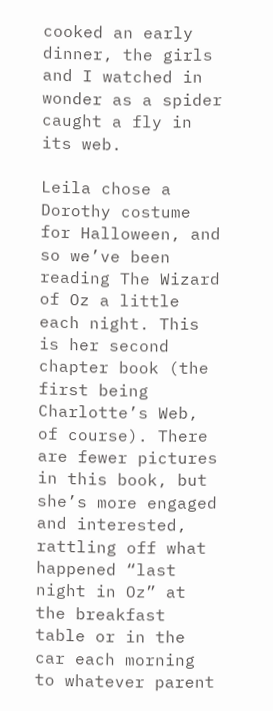cooked an early dinner, the girls and I watched in wonder as a spider caught a fly in its web.

Leila chose a Dorothy costume for Halloween, and so we’ve been reading The Wizard of Oz a little each night. This is her second chapter book (the first being Charlotte’s Web, of course). There are fewer pictures in this book, but she’s more engaged and interested, rattling off what happened “last night in Oz” at the breakfast table or in the car each morning to whatever parent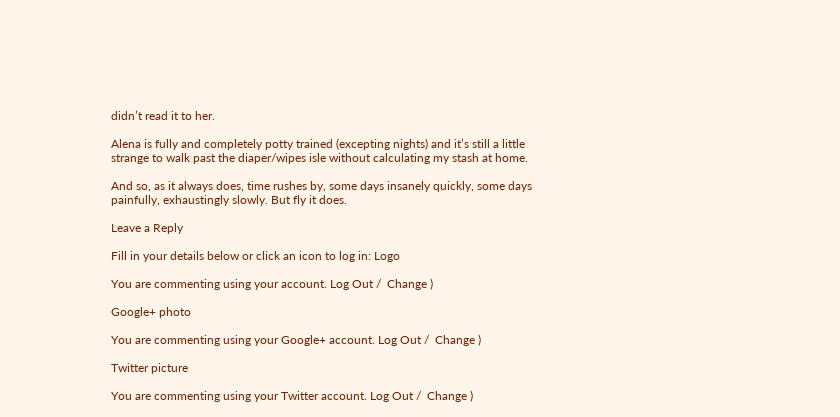didn’t read it to her.

Alena is fully and completely potty trained (excepting nights) and it’s still a little strange to walk past the diaper/wipes isle without calculating my stash at home.

And so, as it always does, time rushes by, some days insanely quickly, some days painfully, exhaustingly slowly. But fly it does.

Leave a Reply

Fill in your details below or click an icon to log in: Logo

You are commenting using your account. Log Out /  Change )

Google+ photo

You are commenting using your Google+ account. Log Out /  Change )

Twitter picture

You are commenting using your Twitter account. Log Out /  Change )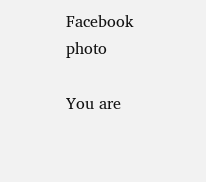Facebook photo

You are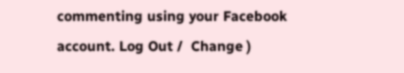commenting using your Facebook account. Log Out /  Change )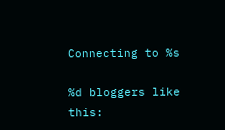Connecting to %s

%d bloggers like this: